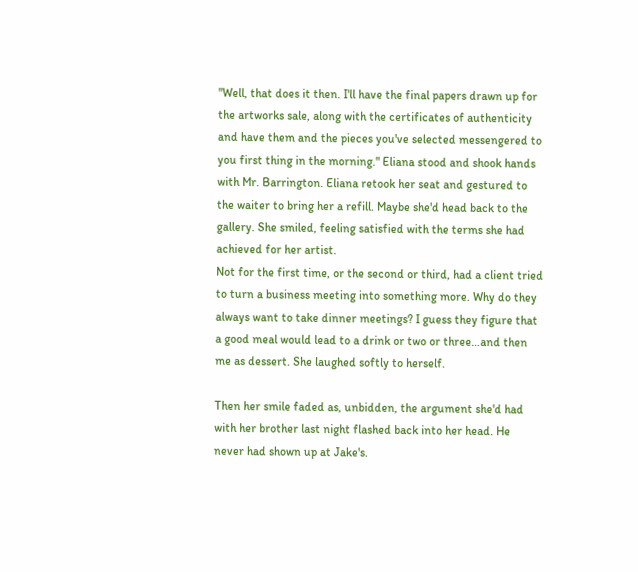"Well, that does it then. I'll have the final papers drawn up for the artworks sale, along with the certificates of authenticity and have them and the pieces you've selected messengered to you first thing in the morning." Eliana stood and shook hands with Mr. Barrington. Eliana retook her seat and gestured to the waiter to bring her a refill. Maybe she'd head back to the gallery. She smiled, feeling satisfied with the terms she had achieved for her artist.
Not for the first time, or the second or third, had a client tried to turn a business meeting into something more. Why do they always want to take dinner meetings? I guess they figure that a good meal would lead to a drink or two or three…and then me as dessert. She laughed softly to herself.

Then her smile faded as, unbidden, the argument she'd had with her brother last night flashed back into her head. He never had shown up at Jake's.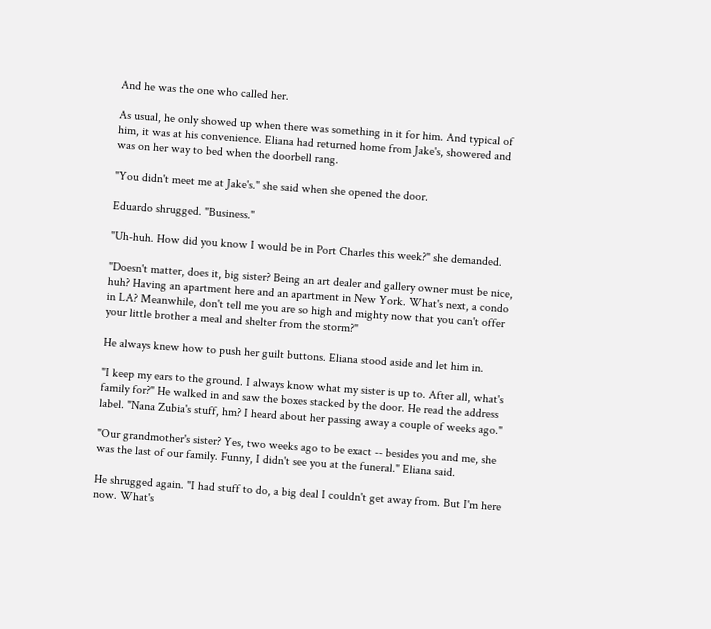And he was the one who called her.

As usual, he only showed up when there was something in it for him. And typical of him, it was at his convenience. Eliana had returned home from Jake's, showered and was on her way to bed when the doorbell rang.

"You didn't meet me at Jake's." she said when she opened the door.

Eduardo shrugged. "Business."

"Uh-huh. How did you know I would be in Port Charles this week?" she demanded.

"Doesn't matter, does it, big sister? Being an art dealer and gallery owner must be nice, huh? Having an apartment here and an apartment in New York. What's next, a condo in LA? Meanwhile, don't tell me you are so high and mighty now that you can't offer your little brother a meal and shelter from the storm?"

He always knew how to push her guilt buttons. Eliana stood aside and let him in.

"I keep my ears to the ground. I always know what my sister is up to. After all, what's family for?" He walked in and saw the boxes stacked by the door. He read the address label. "Nana Zubia's stuff, hm? I heard about her passing away a couple of weeks ago."

"Our grandmother's sister? Yes, two weeks ago to be exact -- besides you and me, she was the last of our family. Funny, I didn't see you at the funeral." Eliana said.

He shrugged again. "I had stuff to do, a big deal I couldn't get away from. But I'm here now. What's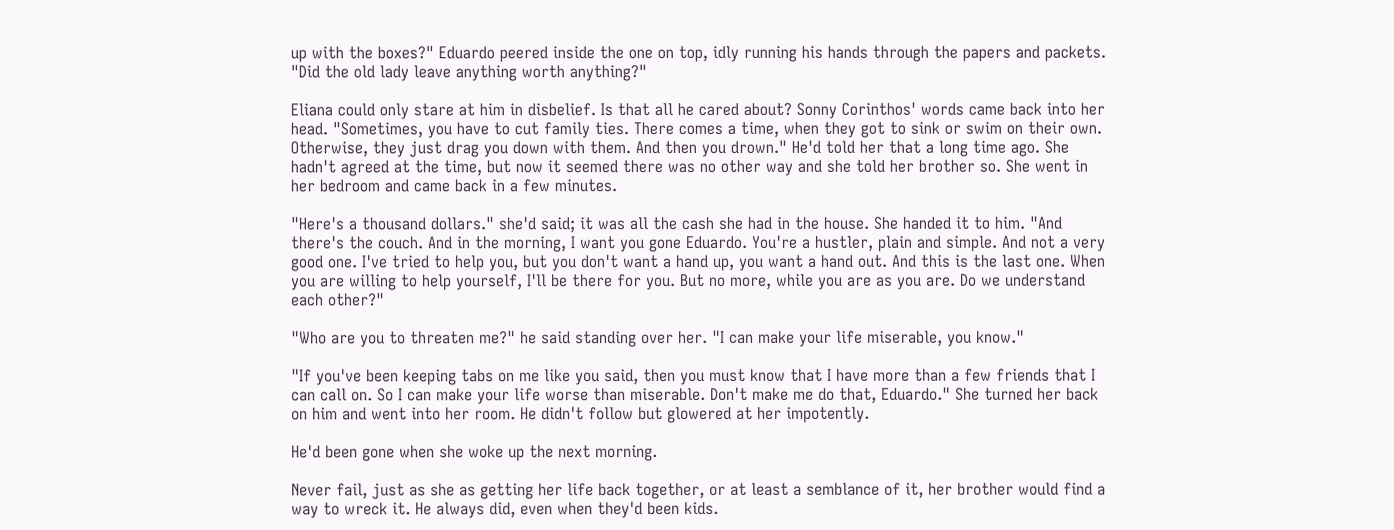up with the boxes?" Eduardo peered inside the one on top, idly running his hands through the papers and packets. "Did the old lady leave anything worth anything?"

Eliana could only stare at him in disbelief. Is that all he cared about? Sonny Corinthos' words came back into her head. "Sometimes, you have to cut family ties. There comes a time, when they got to sink or swim on their own. Otherwise, they just drag you down with them. And then you drown." He'd told her that a long time ago. She hadn't agreed at the time, but now it seemed there was no other way and she told her brother so. She went in her bedroom and came back in a few minutes.

"Here's a thousand dollars." she'd said; it was all the cash she had in the house. She handed it to him. "And there's the couch. And in the morning, I want you gone Eduardo. You're a hustler, plain and simple. And not a very good one. I've tried to help you, but you don't want a hand up, you want a hand out. And this is the last one. When you are willing to help yourself, I'll be there for you. But no more, while you are as you are. Do we understand each other?"

"Who are you to threaten me?" he said standing over her. "I can make your life miserable, you know."

"If you've been keeping tabs on me like you said, then you must know that I have more than a few friends that I can call on. So I can make your life worse than miserable. Don't make me do that, Eduardo." She turned her back on him and went into her room. He didn't follow but glowered at her impotently.

He'd been gone when she woke up the next morning.

Never fail, just as she as getting her life back together, or at least a semblance of it, her brother would find a way to wreck it. He always did, even when they'd been kids.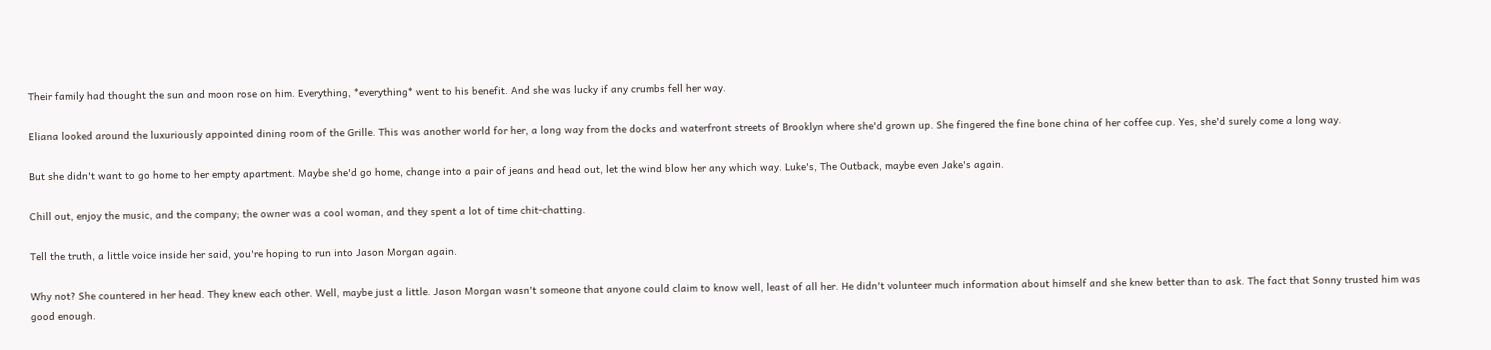Their family had thought the sun and moon rose on him. Everything, *everything* went to his benefit. And she was lucky if any crumbs fell her way.

Eliana looked around the luxuriously appointed dining room of the Grille. This was another world for her, a long way from the docks and waterfront streets of Brooklyn where she'd grown up. She fingered the fine bone china of her coffee cup. Yes, she'd surely come a long way.

But she didn't want to go home to her empty apartment. Maybe she'd go home, change into a pair of jeans and head out, let the wind blow her any which way. Luke's, The Outback, maybe even Jake's again.

Chill out, enjoy the music, and the company; the owner was a cool woman, and they spent a lot of time chit-chatting.

Tell the truth, a little voice inside her said, you're hoping to run into Jason Morgan again.

Why not? She countered in her head. They knew each other. Well, maybe just a little. Jason Morgan wasn't someone that anyone could claim to know well, least of all her. He didn't volunteer much information about himself and she knew better than to ask. The fact that Sonny trusted him was good enough.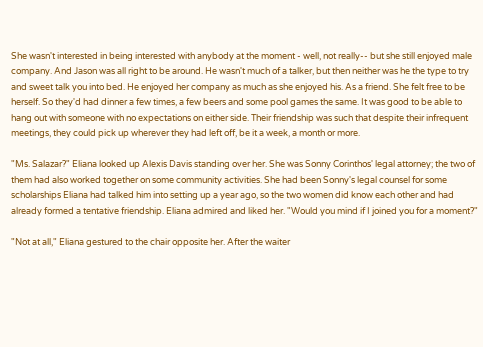She wasn't interested in being interested with anybody at the moment - well, not really-- but she still enjoyed male company. And Jason was all right to be around. He wasn't much of a talker, but then neither was he the type to try and sweet talk you into bed. He enjoyed her company as much as she enjoyed his. As a friend. She felt free to be herself. So they'd had dinner a few times, a few beers and some pool games the same. It was good to be able to hang out with someone with no expectations on either side. Their friendship was such that despite their infrequent meetings, they could pick up wherever they had left off, be it a week, a month or more.

"Ms. Salazar?" Eliana looked up Alexis Davis standing over her. She was Sonny Corinthos' legal attorney; the two of them had also worked together on some community activities. She had been Sonny's legal counsel for some scholarships Eliana had talked him into setting up a year ago, so the two women did know each other and had already formed a tentative friendship. Eliana admired and liked her. "Would you mind if I joined you for a moment?"

"Not at all," Eliana gestured to the chair opposite her. After the waiter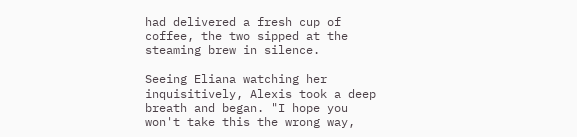had delivered a fresh cup of coffee, the two sipped at the steaming brew in silence.

Seeing Eliana watching her inquisitively, Alexis took a deep breath and began. "I hope you won't take this the wrong way,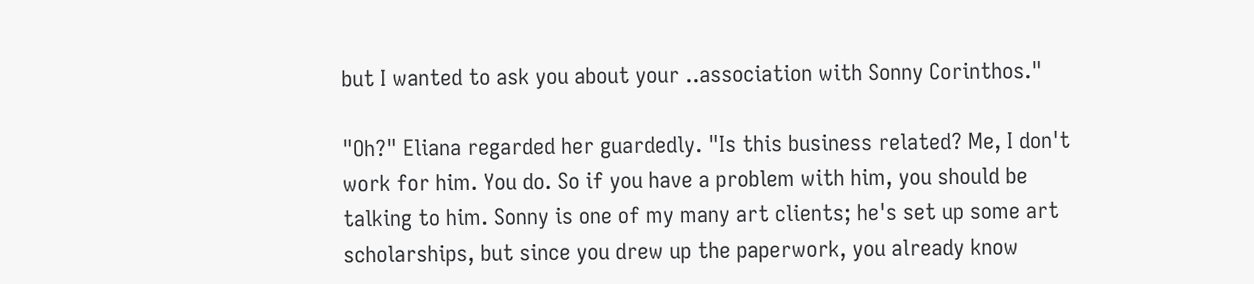but I wanted to ask you about your ..association with Sonny Corinthos."

"Oh?" Eliana regarded her guardedly. "Is this business related? Me, I don't work for him. You do. So if you have a problem with him, you should be talking to him. Sonny is one of my many art clients; he's set up some art scholarships, but since you drew up the paperwork, you already know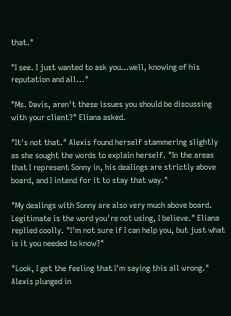that."

"I see. I just wanted to ask you…well, knowing of his reputation and all..."

"Ms. Davis, aren't these issues you should be discussing with your client?" Eliana asked.

"It's not that." Alexis found herself stammering slightly as she sought the words to explain herself. "In the areas that I represent Sonny in, his dealings are strictly above board, and I intend for it to stay that way."

"My dealings with Sonny are also very much above board. Legitimate is the word you're not using, I believe." Eliana replied coolly. "I'm not sure if I can help you, but just what is it you needed to know?"

"Look, I get the feeling that I'm saying this all wrong." Alexis plunged in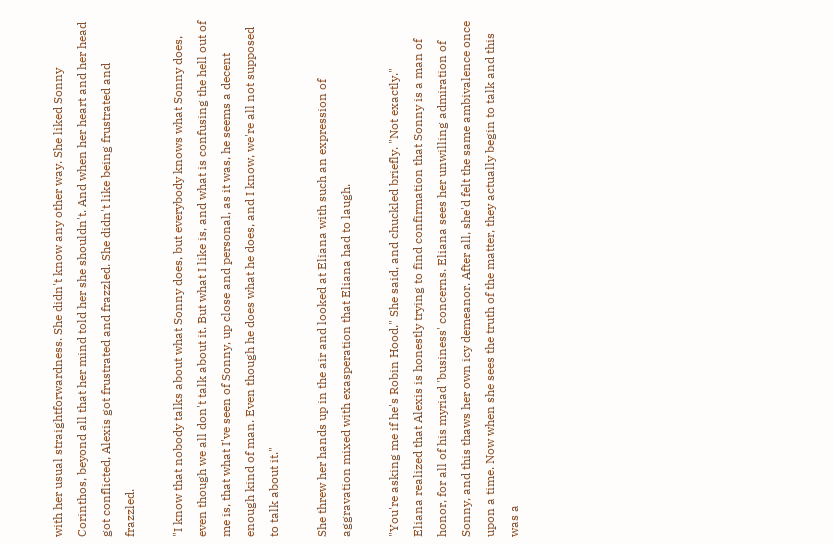with her usual straightforwardness. She didn't know any other way. She liked Sonny Corinthos, beyond all that her mind told her she shouldn't. And when her heart and her head got conflicted, Alexis got frustrated and frazzled. She didn't like being frustrated and frazzled.

"I know that nobody talks about what Sonny does, but everybody knows what Sonny does, even though we all don't talk about it. But what I like is, and what is confusing the hell out of me is, that what I've seen of Sonny, up close and personal, as it was, he seems a decent enough kind of man. Even though he does what he does, and I know, we're all not supposed to talk about it."

She threw her hands up in the air and looked at Eliana with such an expression of aggravation mixed with exasperation that Eliana had to laugh.

"You're asking me if he's Robin Hood." She said, and chuckled briefly. "Not exactly."
Eliana realized that Alexis is honestly trying to find confirmation that Sonny is a man of honor, for all of his myriad 'business' concerns. Eliana sees her unwilling admiration of Sonny, and this thaws her own icy demeanor. After all, she'd felt the same ambivalence once upon a time. Now when she sees the truth of the matter, they actually begin to talk and this was a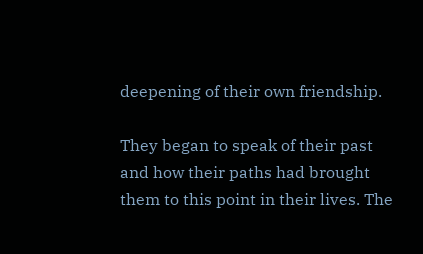deepening of their own friendship.

They began to speak of their past and how their paths had brought them to this point in their lives. The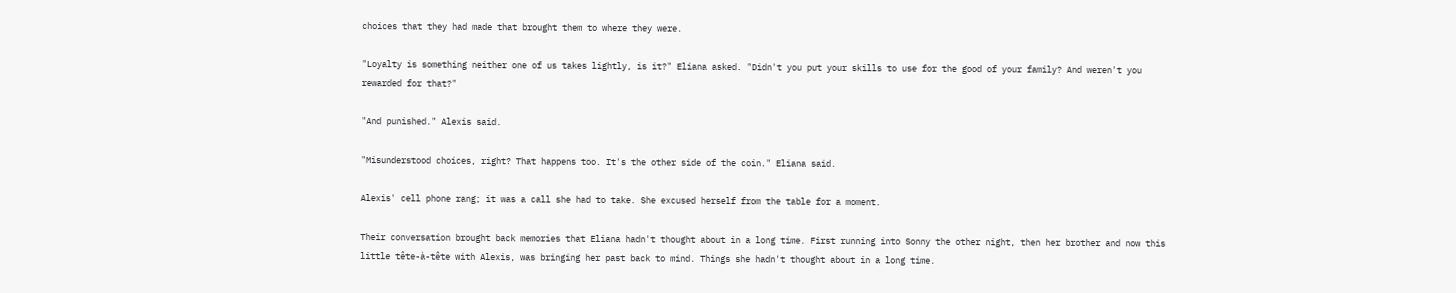choices that they had made that brought them to where they were.

"Loyalty is something neither one of us takes lightly, is it?" Eliana asked. "Didn't you put your skills to use for the good of your family? And weren't you rewarded for that?"

"And punished." Alexis said.

"Misunderstood choices, right? That happens too. It's the other side of the coin." Eliana said.

Alexis' cell phone rang; it was a call she had to take. She excused herself from the table for a moment.

Their conversation brought back memories that Eliana hadn't thought about in a long time. First running into Sonny the other night, then her brother and now this little tête-à-tête with Alexis, was bringing her past back to mind. Things she hadn't thought about in a long time.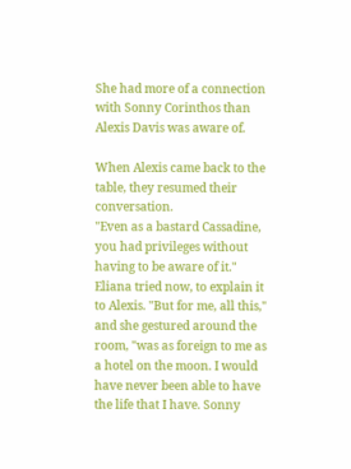She had more of a connection with Sonny Corinthos than Alexis Davis was aware of.

When Alexis came back to the table, they resumed their conversation.
"Even as a bastard Cassadine, you had privileges without having to be aware of it." Eliana tried now, to explain it to Alexis. "But for me, all this," and she gestured around the room, "was as foreign to me as a hotel on the moon. I would have never been able to have the life that I have. Sonny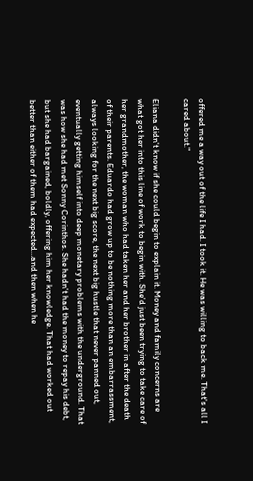offered me a way out of the life I had. I took it. He was willing to back me. That's all I cared about."

Eliana didn't know if she could begin to explain it. Money and family concerns are what got her into this line of work to begin with. She'd just been trying to take care of her grandmother, the woman who had taken her and her brother in after the death of their parents. Eduardo had grow up to be nothing more than an embarrassment, always looking for the next big score, the next big hustle that never panned out, eventually getting himself into deep monetary problems with the underground. That was how she had met Sonny Corinthos. She hadn't had the money to repay his debt, but she had bargained, boldly, offering him her knowledge. That had worked out better than either of them had expected…and then when he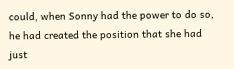could, when Sonny had the power to do so, he had created the position that she had just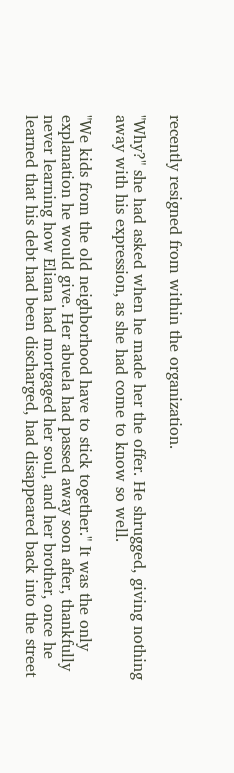recently resigned from within the organization.

"Why?" she had asked when he made her the offer. He shrugged, giving nothing away with his expression, as she had come to know so well.

"We kids from the old neighborhood have to stick together." It was the only explanation he would give. Her abuela had passed away soon after, thankfully never learning how Eliana had mortgaged her soul, and her brother, once he learned that his debt had been discharged, had disappeared back into the street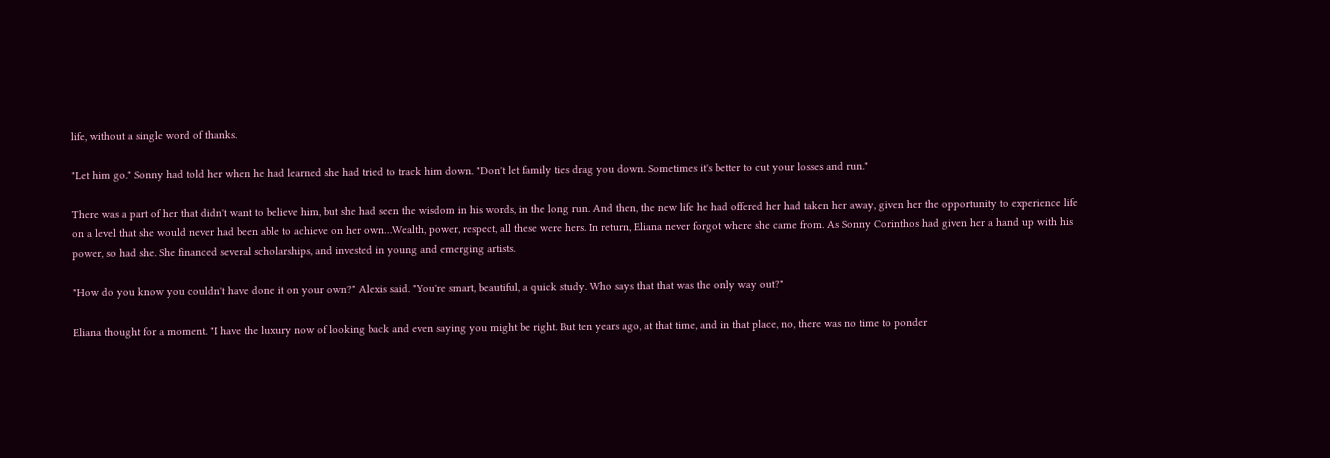life, without a single word of thanks.

"Let him go." Sonny had told her when he had learned she had tried to track him down. "Don't let family ties drag you down. Sometimes it's better to cut your losses and run."

There was a part of her that didn't want to believe him, but she had seen the wisdom in his words, in the long run. And then, the new life he had offered her had taken her away, given her the opportunity to experience life on a level that she would never had been able to achieve on her own…Wealth, power, respect, all these were hers. In return, Eliana never forgot where she came from. As Sonny Corinthos had given her a hand up with his power, so had she. She financed several scholarships, and invested in young and emerging artists.

"How do you know you couldn't have done it on your own?" Alexis said. "You're smart, beautiful, a quick study. Who says that that was the only way out?"

Eliana thought for a moment. "I have the luxury now of looking back and even saying you might be right. But ten years ago, at that time, and in that place, no, there was no time to ponder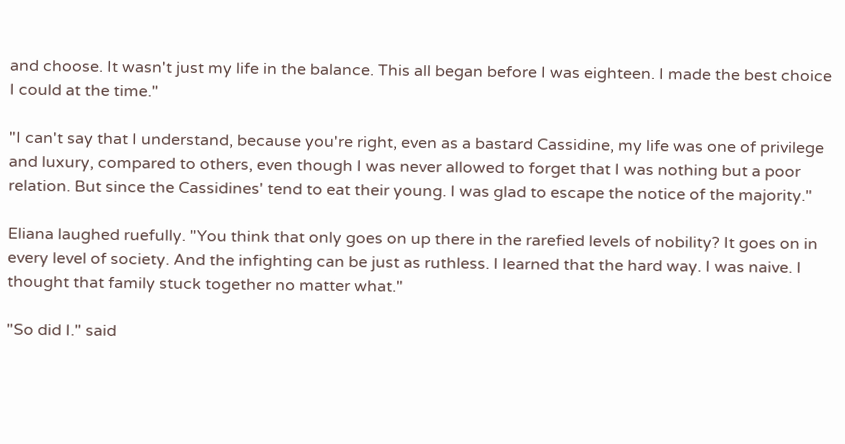and choose. It wasn't just my life in the balance. This all began before I was eighteen. I made the best choice I could at the time."

"I can't say that I understand, because you're right, even as a bastard Cassidine, my life was one of privilege and luxury, compared to others, even though I was never allowed to forget that I was nothing but a poor relation. But since the Cassidines' tend to eat their young. I was glad to escape the notice of the majority."

Eliana laughed ruefully. "You think that only goes on up there in the rarefied levels of nobility? It goes on in every level of society. And the infighting can be just as ruthless. I learned that the hard way. I was naive. I thought that family stuck together no matter what."

"So did I." said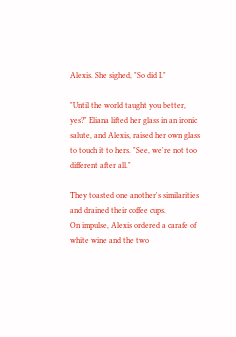Alexis. She sighed, "So did I."

"Until the world taught you better, yes?" Eliana lifted her glass in an ironic salute, and Alexis, raised her own glass to touch it to hers. "See, we're not too different after all."

They toasted one another's similarities and drained their coffee cups.
On impulse, Alexis ordered a carafe of white wine and the two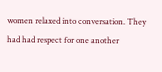women relaxed into conversation. They had had respect for one another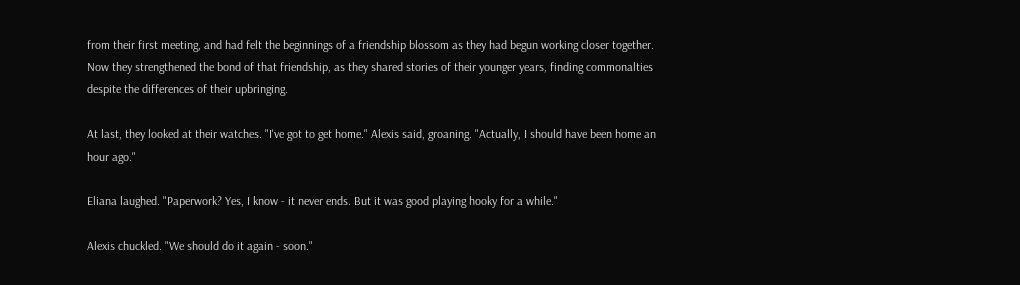from their first meeting, and had felt the beginnings of a friendship blossom as they had begun working closer together. Now they strengthened the bond of that friendship, as they shared stories of their younger years, finding commonalties despite the differences of their upbringing.

At last, they looked at their watches. "I've got to get home." Alexis said, groaning. "Actually, I should have been home an hour ago."

Eliana laughed. "Paperwork? Yes, I know - it never ends. But it was good playing hooky for a while."

Alexis chuckled. "We should do it again - soon."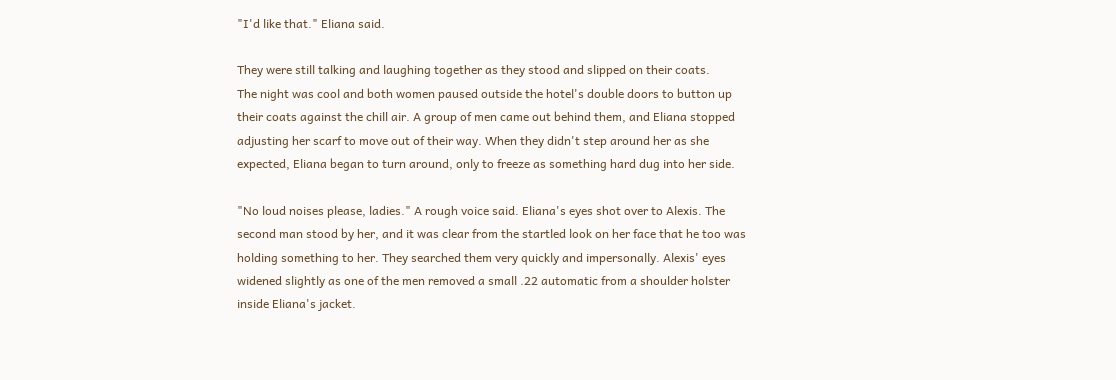"I'd like that." Eliana said.

They were still talking and laughing together as they stood and slipped on their coats.
The night was cool and both women paused outside the hotel's double doors to button up their coats against the chill air. A group of men came out behind them, and Eliana stopped adjusting her scarf to move out of their way. When they didn't step around her as she expected, Eliana began to turn around, only to freeze as something hard dug into her side.

"No loud noises please, ladies." A rough voice said. Eliana's eyes shot over to Alexis. The second man stood by her, and it was clear from the startled look on her face that he too was holding something to her. They searched them very quickly and impersonally. Alexis' eyes widened slightly as one of the men removed a small .22 automatic from a shoulder holster inside Eliana's jacket.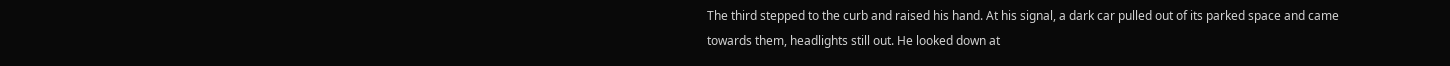The third stepped to the curb and raised his hand. At his signal, a dark car pulled out of its parked space and came towards them, headlights still out. He looked down at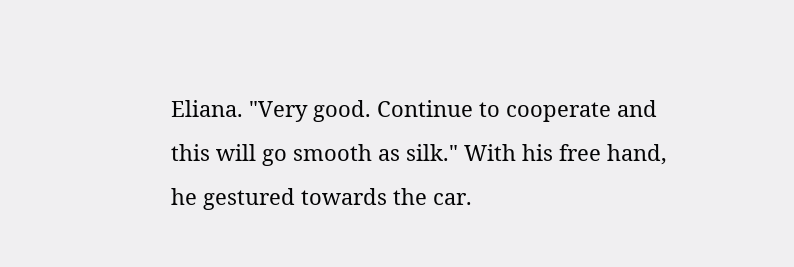Eliana. "Very good. Continue to cooperate and this will go smooth as silk." With his free hand, he gestured towards the car.